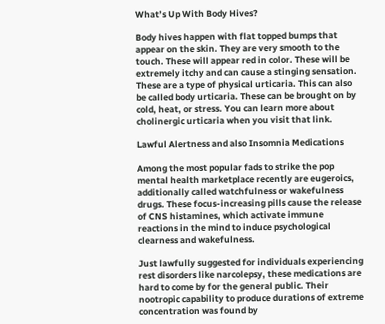What’s Up With Body Hives?

Body hives happen with flat topped bumps that appear on the skin. They are very smooth to the touch. These will appear red in color. These will be extremely itchy and can cause a stinging sensation. These are a type of physical urticaria. This can also be called body urticaria. These can be brought on by cold, heat, or stress. You can learn more about cholinergic urticaria when you visit that link.

Lawful Alertness and also Insomnia Medications

Among the most popular fads to strike the pop mental health marketplace recently are eugeroics, additionally called watchfulness or wakefulness drugs. These focus-increasing pills cause the release of CNS histamines, which activate immune reactions in the mind to induce psychological clearness and wakefulness.

Just lawfully suggested for individuals experiencing rest disorders like narcolepsy, these medications are hard to come by for the general public. Their nootropic capability to produce durations of extreme concentration was found by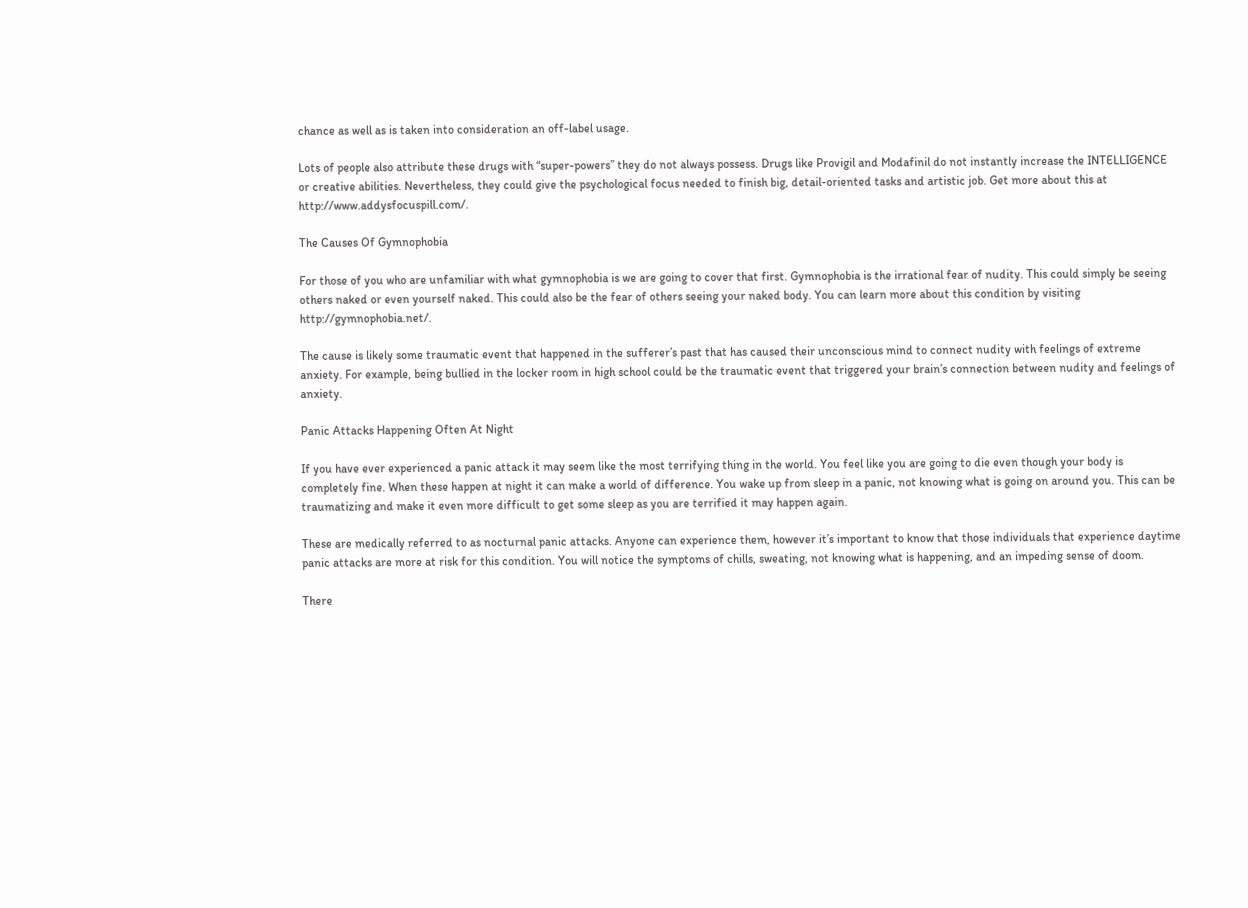chance as well as is taken into consideration an off-label usage.

Lots of people also attribute these drugs with “super-powers” they do not always possess. Drugs like Provigil and Modafinil do not instantly increase the INTELLIGENCE or creative abilities. Nevertheless, they could give the psychological focus needed to finish big, detail-oriented tasks and artistic job. Get more about this at http://www.addysfocuspill.com/.

The Causes Of Gymnophobia

For those of you who are unfamiliar with what gymnophobia is we are going to cover that first. Gymnophobia is the irrational fear of nudity. This could simply be seeing others naked or even yourself naked. This could also be the fear of others seeing your naked body. You can learn more about this condition by visiting http://gymnophobia.net/.

The cause is likely some traumatic event that happened in the sufferer’s past that has caused their unconscious mind to connect nudity with feelings of extreme anxiety. For example, being bullied in the locker room in high school could be the traumatic event that triggered your brain’s connection between nudity and feelings of anxiety.

Panic Attacks Happening Often At Night

If you have ever experienced a panic attack it may seem like the most terrifying thing in the world. You feel like you are going to die even though your body is completely fine. When these happen at night it can make a world of difference. You wake up from sleep in a panic, not knowing what is going on around you. This can be traumatizing and make it even more difficult to get some sleep as you are terrified it may happen again.

These are medically referred to as nocturnal panic attacks. Anyone can experience them, however it’s important to know that those individuals that experience daytime panic attacks are more at risk for this condition. You will notice the symptoms of chills, sweating, not knowing what is happening, and an impeding sense of doom.

There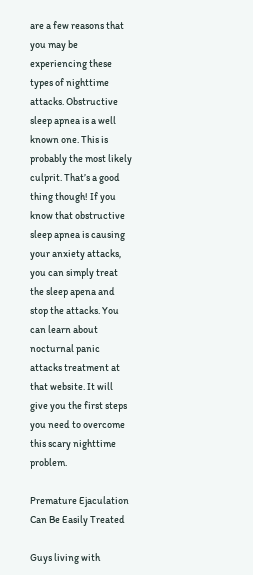are a few reasons that you may be experiencing these types of nighttime attacks. Obstructive sleep apnea is a well known one. This is probably the most likely culprit. That’s a good thing though! If you know that obstructive sleep apnea is causing your anxiety attacks, you can simply treat the sleep apena and stop the attacks. You can learn about nocturnal panic attacks treatment at that website. It will give you the first steps you need to overcome this scary nighttime problem.

Premature Ejaculation Can Be Easily Treated

Guys living with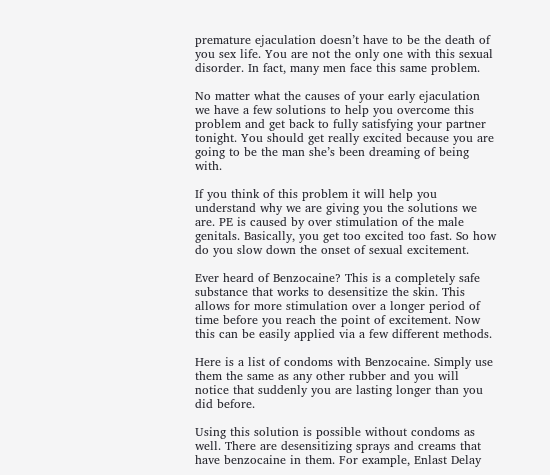premature ejaculation doesn’t have to be the death of you sex life. You are not the only one with this sexual disorder. In fact, many men face this same problem.

No matter what the causes of your early ejaculation we have a few solutions to help you overcome this problem and get back to fully satisfying your partner tonight. You should get really excited because you are going to be the man she’s been dreaming of being with.

If you think of this problem it will help you understand why we are giving you the solutions we are. PE is caused by over stimulation of the male genitals. Basically, you get too excited too fast. So how do you slow down the onset of sexual excitement.

Ever heard of Benzocaine? This is a completely safe substance that works to desensitize the skin. This allows for more stimulation over a longer period of time before you reach the point of excitement. Now this can be easily applied via a few different methods.

Here is a list of condoms with Benzocaine. Simply use them the same as any other rubber and you will notice that suddenly you are lasting longer than you did before.

Using this solution is possible without condoms as well. There are desensitizing sprays and creams that have benzocaine in them. For example, Enlast Delay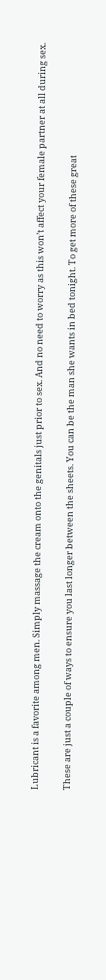Lubricant is a favorite among men. Simply massage the cream onto the genitals just prior to sex. And no need to worry as this won’t affect your female partner at all during sex.

These are just a couple of ways to ensure you last longer between the sheets. You can be the man she wants in bed tonight. To get more of these great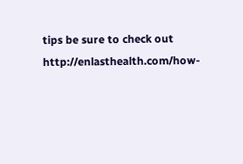tips be sure to check out http://enlasthealth.com/how-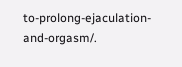to-prolong-ejaculation-and-orgasm/.